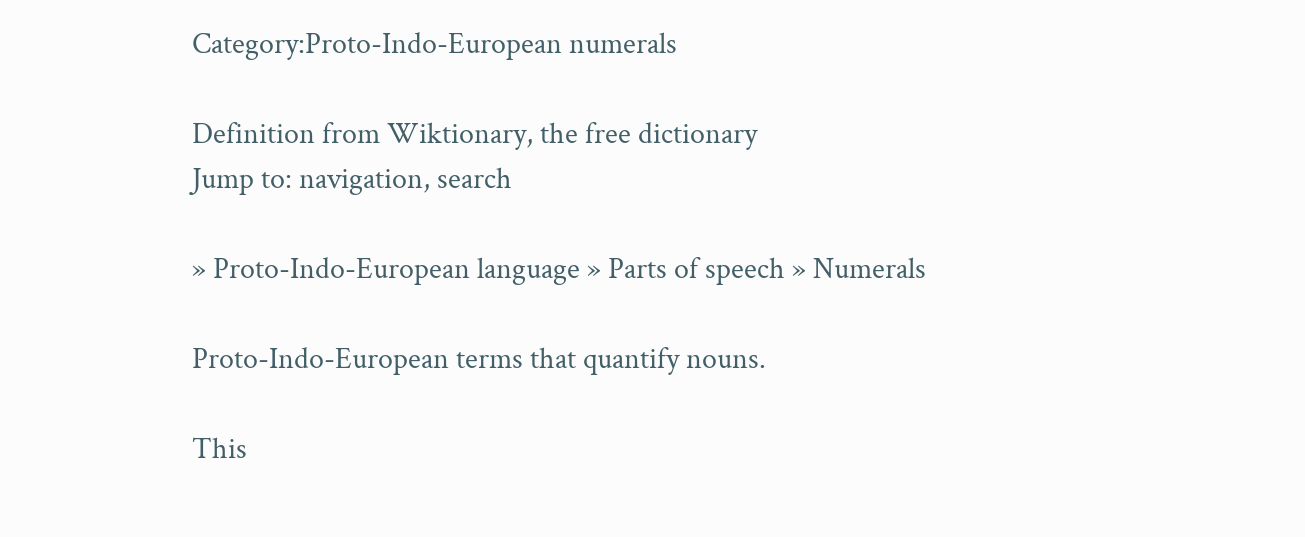Category:Proto-Indo-European numerals

Definition from Wiktionary, the free dictionary
Jump to: navigation, search

» Proto-Indo-European language » Parts of speech » Numerals

Proto-Indo-European terms that quantify nouns.

This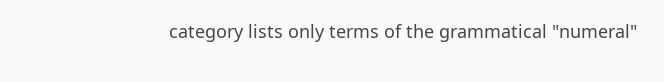category lists only terms of the grammatical "numeral"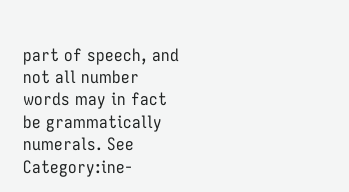part of speech, and not all number words may in fact be grammatically numerals. See Category:ine-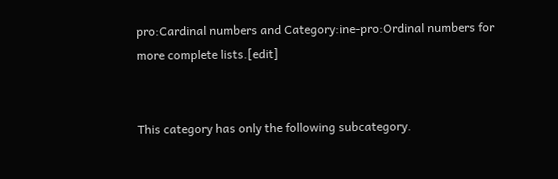pro:Cardinal numbers and Category:ine-pro:Ordinal numbers for more complete lists.[edit]


This category has only the following subcategory.